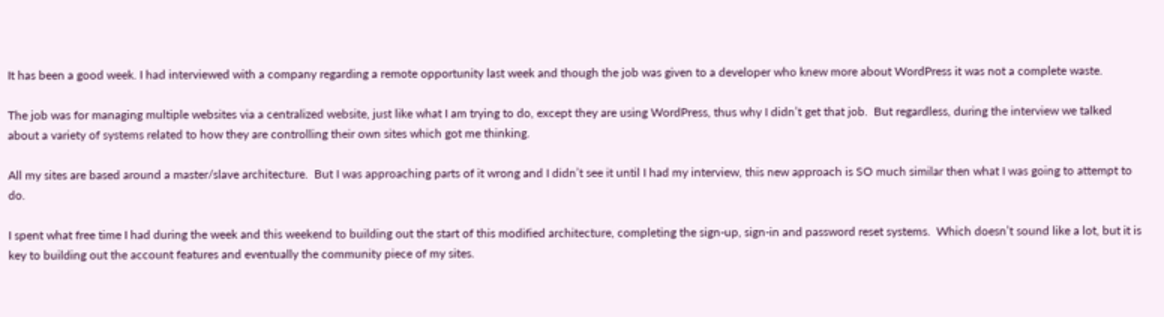It has been a good week. I had interviewed with a company regarding a remote opportunity last week and though the job was given to a developer who knew more about WordPress it was not a complete waste.

The job was for managing multiple websites via a centralized website, just like what I am trying to do, except they are using WordPress, thus why I didn’t get that job.  But regardless, during the interview we talked about a variety of systems related to how they are controlling their own sites which got me thinking.

All my sites are based around a master/slave architecture.  But I was approaching parts of it wrong and I didn’t see it until I had my interview, this new approach is SO much similar then what I was going to attempt to do.

I spent what free time I had during the week and this weekend to building out the start of this modified architecture, completing the sign-up, sign-in and password reset systems.  Which doesn’t sound like a lot, but it is key to building out the account features and eventually the community piece of my sites.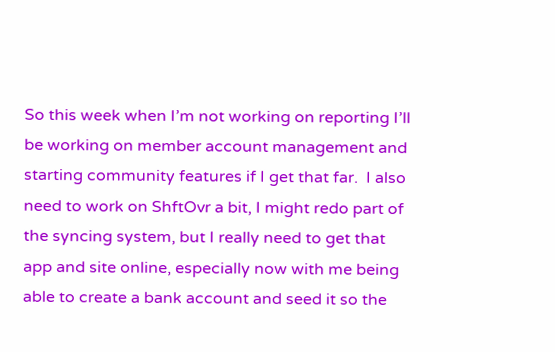So this week when I’m not working on reporting I’ll be working on member account management and starting community features if I get that far.  I also need to work on ShftOvr a bit, I might redo part of the syncing system, but I really need to get that app and site online, especially now with me being able to create a bank account and seed it so the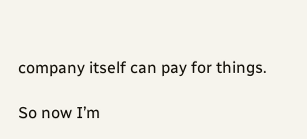company itself can pay for things.

So now I’m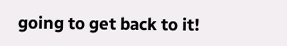going to get back to it!